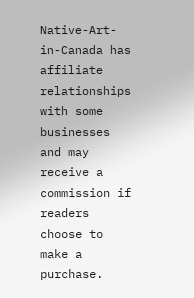Native-Art-in-Canada has affiliate relationships with some businesses and may receive a commission if readers choose to make a purchase.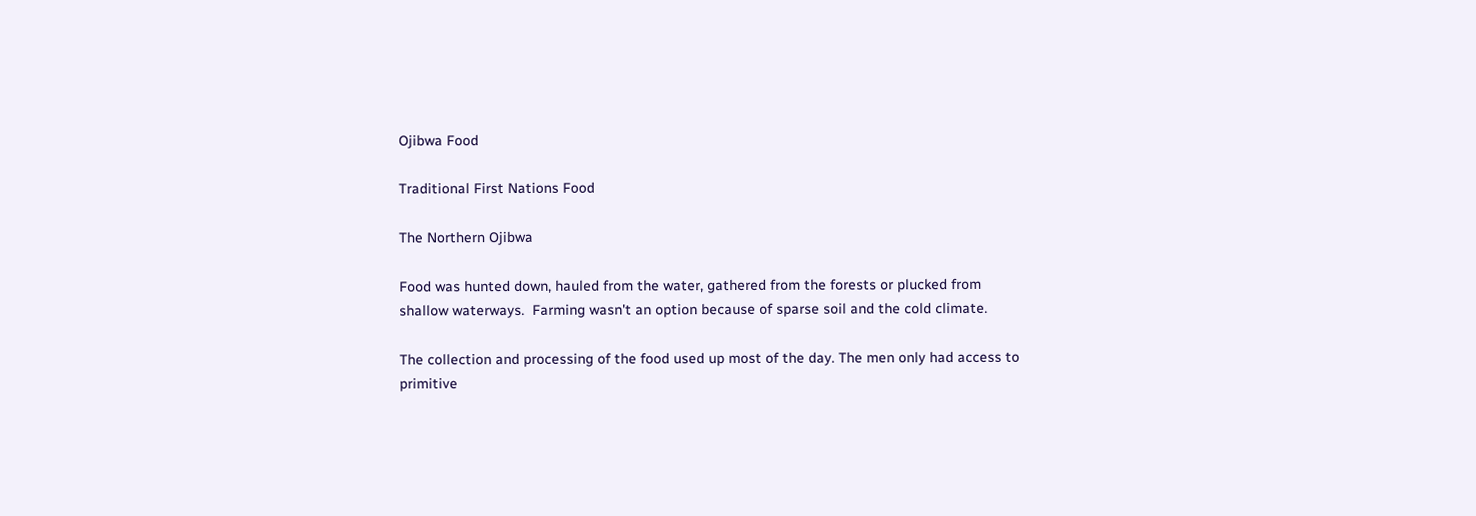Ojibwa Food

Traditional First Nations Food

The Northern Ojibwa

Food was hunted down, hauled from the water, gathered from the forests or plucked from shallow waterways.  Farming wasn't an option because of sparse soil and the cold climate.

The collection and processing of the food used up most of the day. The men only had access to primitive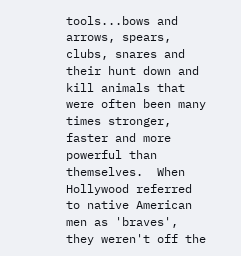tools...bows and arrows, spears, clubs, snares and their hunt down and kill animals that were often been many times stronger, faster and more powerful than themselves.  When Hollywood referred to native American men as 'braves', they weren't off the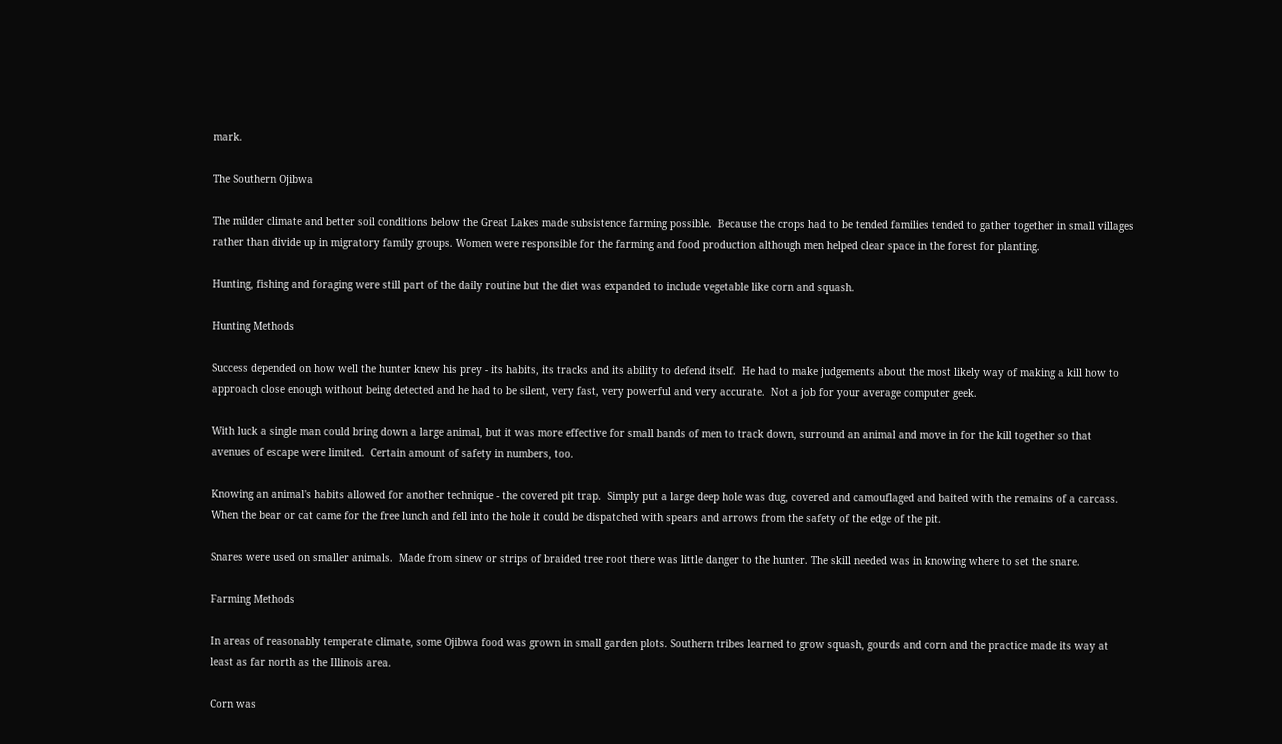mark.

The Southern Ojibwa

The milder climate and better soil conditions below the Great Lakes made subsistence farming possible.  Because the crops had to be tended families tended to gather together in small villages rather than divide up in migratory family groups. Women were responsible for the farming and food production although men helped clear space in the forest for planting.

Hunting, fishing and foraging were still part of the daily routine but the diet was expanded to include vegetable like corn and squash.

Hunting Methods

Success depended on how well the hunter knew his prey - its habits, its tracks and its ability to defend itself.  He had to make judgements about the most likely way of making a kill how to approach close enough without being detected and he had to be silent, very fast, very powerful and very accurate.  Not a job for your average computer geek.

With luck a single man could bring down a large animal, but it was more effective for small bands of men to track down, surround an animal and move in for the kill together so that avenues of escape were limited.  Certain amount of safety in numbers, too.

Knowing an animal's habits allowed for another technique - the covered pit trap.  Simply put a large deep hole was dug, covered and camouflaged and baited with the remains of a carcass.  When the bear or cat came for the free lunch and fell into the hole it could be dispatched with spears and arrows from the safety of the edge of the pit.

Snares were used on smaller animals.  Made from sinew or strips of braided tree root there was little danger to the hunter. The skill needed was in knowing where to set the snare.

Farming Methods

In areas of reasonably temperate climate, some Ojibwa food was grown in small garden plots. Southern tribes learned to grow squash, gourds and corn and the practice made its way at least as far north as the Illinois area.

Corn was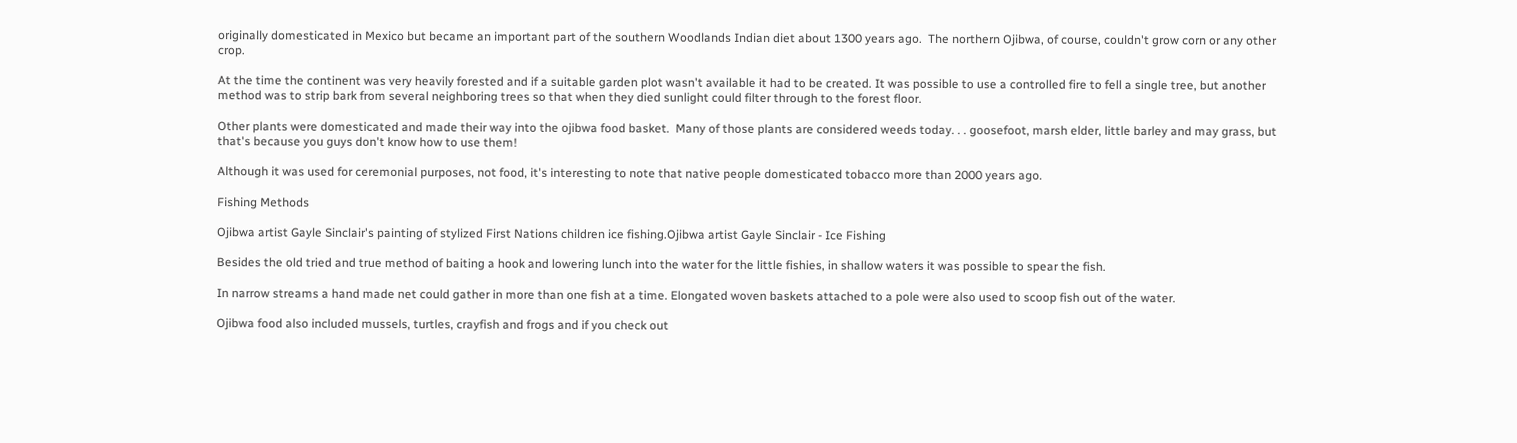originally domesticated in Mexico but became an important part of the southern Woodlands Indian diet about 1300 years ago.  The northern Ojibwa, of course, couldn't grow corn or any other crop.

At the time the continent was very heavily forested and if a suitable garden plot wasn't available it had to be created. It was possible to use a controlled fire to fell a single tree, but another method was to strip bark from several neighboring trees so that when they died sunlight could filter through to the forest floor.

Other plants were domesticated and made their way into the ojibwa food basket.  Many of those plants are considered weeds today. . . goosefoot, marsh elder, little barley and may grass, but that's because you guys don't know how to use them!

Although it was used for ceremonial purposes, not food, it's interesting to note that native people domesticated tobacco more than 2000 years ago.

Fishing Methods

Ojibwa artist Gayle Sinclair's painting of stylized First Nations children ice fishing.Ojibwa artist Gayle Sinclair - Ice Fishing

Besides the old tried and true method of baiting a hook and lowering lunch into the water for the little fishies, in shallow waters it was possible to spear the fish.

In narrow streams a hand made net could gather in more than one fish at a time. Elongated woven baskets attached to a pole were also used to scoop fish out of the water.

Ojibwa food also included mussels, turtles, crayfish and frogs and if you check out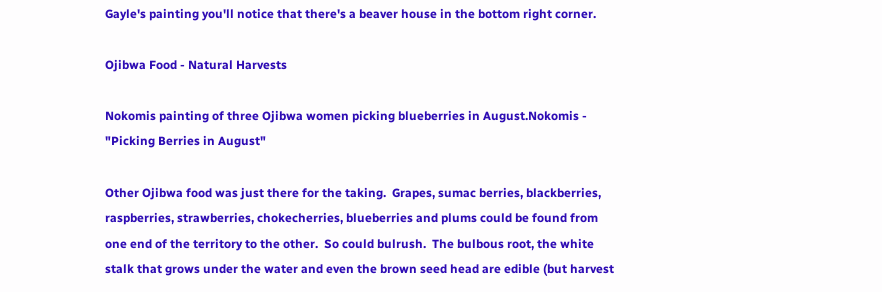Gayle's painting you'll notice that there's a beaver house in the bottom right corner.

Ojibwa Food - Natural Harvests

Nokomis painting of three Ojibwa women picking blueberries in August.Nokomis - "Picking Berries in August"

Other Ojibwa food was just there for the taking.  Grapes, sumac berries, blackberries, raspberries, strawberries, chokecherries, blueberries and plums could be found from one end of the territory to the other.  So could bulrush.  The bulbous root, the white stalk that grows under the water and even the brown seed head are edible (but harvest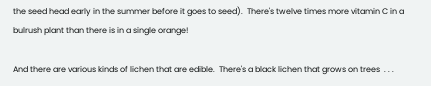the seed head early in the summer before it goes to seed).  There's twelve times more vitamin C in a bulrush plant than there is in a single orange!

And there are various kinds of lichen that are edible.  There's a black lichen that grows on trees  . . .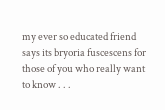my ever so educated friend says its bryoria fuscescens for those of you who really want to know . . .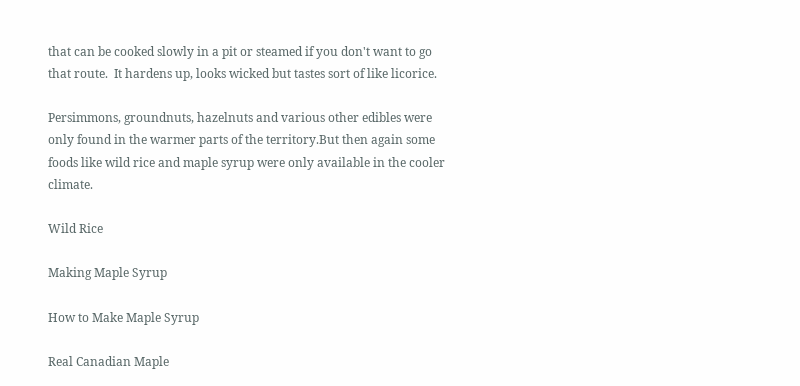that can be cooked slowly in a pit or steamed if you don't want to go that route.  It hardens up, looks wicked but tastes sort of like licorice.

Persimmons, groundnuts, hazelnuts and various other edibles were only found in the warmer parts of the territory.But then again some foods like wild rice and maple syrup were only available in the cooler climate.

Wild Rice

Making Maple Syrup

How to Make Maple Syrup

Real Canadian Maple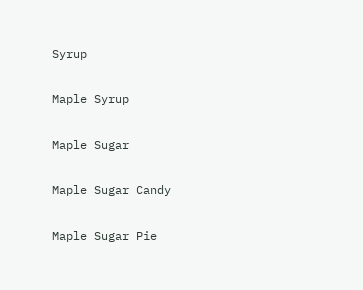Syrup

Maple Syrup

Maple Sugar

Maple Sugar Candy

Maple Sugar Pie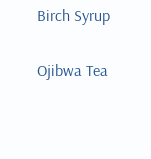Birch Syrup

Ojibwa Tea